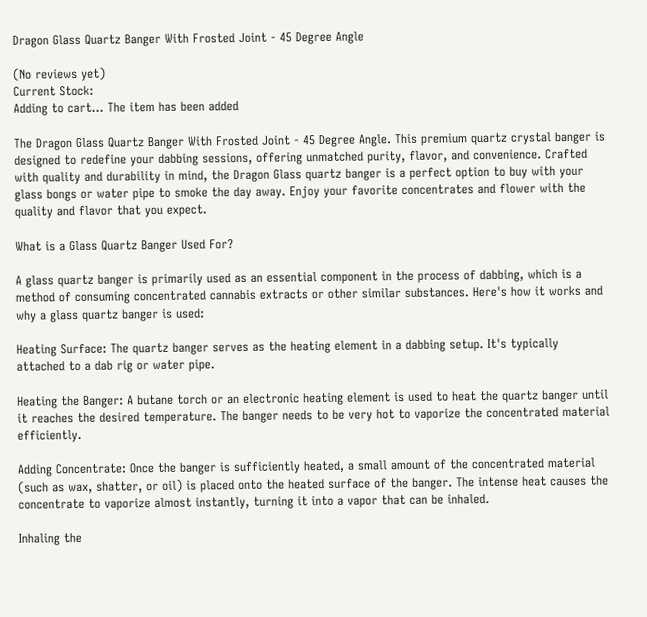Dragon Glass Quartz Banger With Frosted Joint - 45 Degree Angle

(No reviews yet)
Current Stock:
Adding to cart… The item has been added

The Dragon Glass Quartz Banger With Frosted Joint - 45 Degree Angle. This premium quartz crystal banger is designed to redefine your dabbing sessions, offering unmatched purity, flavor, and convenience. Crafted with quality and durability in mind, the Dragon Glass quartz banger is a perfect option to buy with your glass bongs or water pipe to smoke the day away. Enjoy your favorite concentrates and flower with the quality and flavor that you expect.

What is a Glass Quartz Banger Used For?

A glass quartz banger is primarily used as an essential component in the process of dabbing, which is a method of consuming concentrated cannabis extracts or other similar substances. Here's how it works and why a glass quartz banger is used:

Heating Surface: The quartz banger serves as the heating element in a dabbing setup. It's typically attached to a dab rig or water pipe.

Heating the Banger: A butane torch or an electronic heating element is used to heat the quartz banger until it reaches the desired temperature. The banger needs to be very hot to vaporize the concentrated material efficiently.

Adding Concentrate: Once the banger is sufficiently heated, a small amount of the concentrated material (such as wax, shatter, or oil) is placed onto the heated surface of the banger. The intense heat causes the concentrate to vaporize almost instantly, turning it into a vapor that can be inhaled.

Inhaling the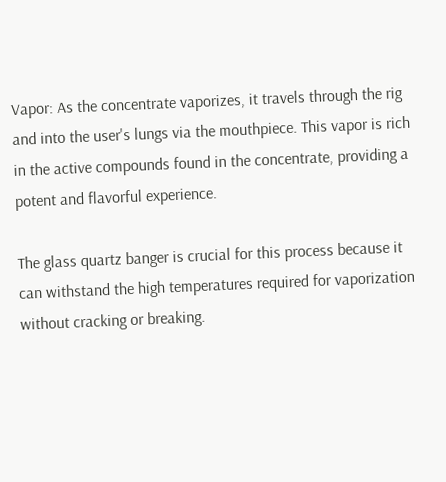Vapor: As the concentrate vaporizes, it travels through the rig and into the user's lungs via the mouthpiece. This vapor is rich in the active compounds found in the concentrate, providing a potent and flavorful experience.

The glass quartz banger is crucial for this process because it can withstand the high temperatures required for vaporization without cracking or breaking.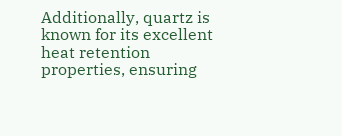Additionally, quartz is known for its excellent heat retention properties, ensuring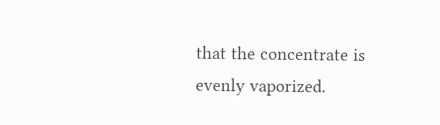that the concentrate is evenly vaporized.